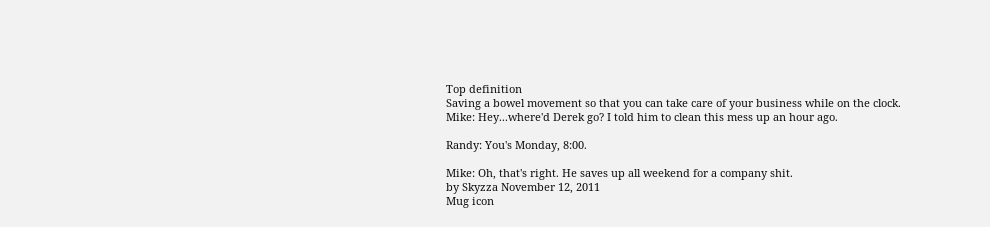Top definition
Saving a bowel movement so that you can take care of your business while on the clock.
Mike: Hey...where'd Derek go? I told him to clean this mess up an hour ago.

Randy: You's Monday, 8:00.

Mike: Oh, that's right. He saves up all weekend for a company shit.
by Skyzza November 12, 2011
Mug icon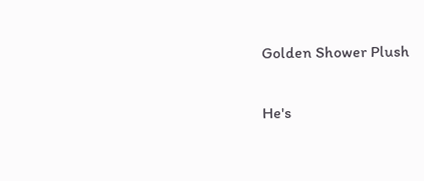Golden Shower Plush

He's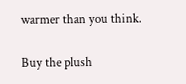warmer than you think.

Buy the plush